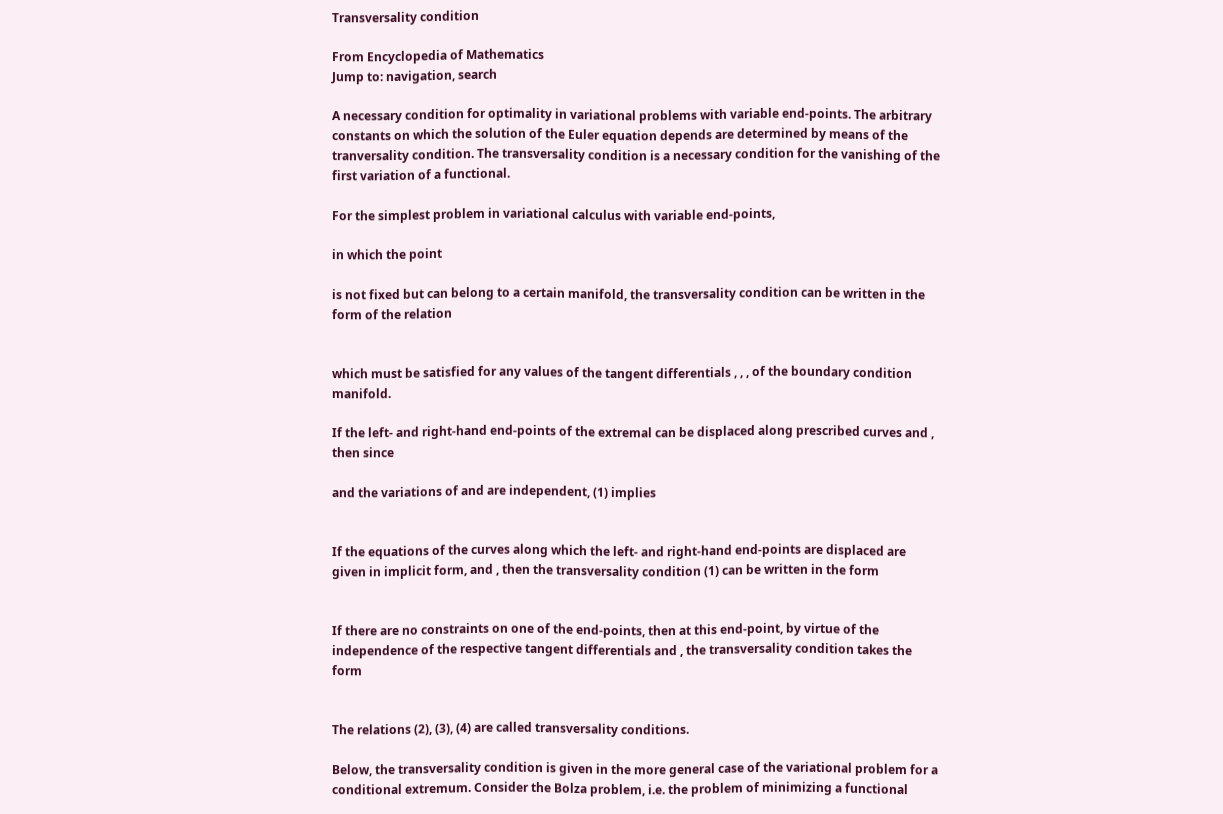Transversality condition

From Encyclopedia of Mathematics
Jump to: navigation, search

A necessary condition for optimality in variational problems with variable end-points. The arbitrary constants on which the solution of the Euler equation depends are determined by means of the tranversality condition. The transversality condition is a necessary condition for the vanishing of the first variation of a functional.

For the simplest problem in variational calculus with variable end-points,

in which the point

is not fixed but can belong to a certain manifold, the transversality condition can be written in the form of the relation


which must be satisfied for any values of the tangent differentials , , , of the boundary condition manifold.

If the left- and right-hand end-points of the extremal can be displaced along prescribed curves and , then since

and the variations of and are independent, (1) implies


If the equations of the curves along which the left- and right-hand end-points are displaced are given in implicit form, and , then the transversality condition (1) can be written in the form


If there are no constraints on one of the end-points, then at this end-point, by virtue of the independence of the respective tangent differentials and , the transversality condition takes the form


The relations (2), (3), (4) are called transversality conditions.

Below, the transversality condition is given in the more general case of the variational problem for a conditional extremum. Consider the Bolza problem, i.e. the problem of minimizing a functional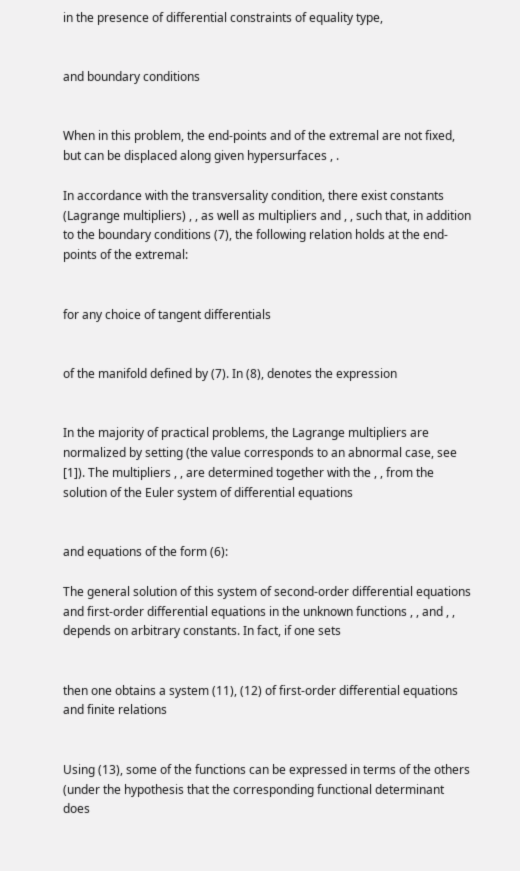in the presence of differential constraints of equality type,


and boundary conditions


When in this problem, the end-points and of the extremal are not fixed, but can be displaced along given hypersurfaces , .

In accordance with the transversality condition, there exist constants (Lagrange multipliers) , , as well as multipliers and , , such that, in addition to the boundary conditions (7), the following relation holds at the end-points of the extremal:


for any choice of tangent differentials


of the manifold defined by (7). In (8), denotes the expression


In the majority of practical problems, the Lagrange multipliers are normalized by setting (the value corresponds to an abnormal case, see [1]). The multipliers , , are determined together with the , , from the solution of the Euler system of differential equations


and equations of the form (6):

The general solution of this system of second-order differential equations and first-order differential equations in the unknown functions , , and , , depends on arbitrary constants. In fact, if one sets


then one obtains a system (11), (12) of first-order differential equations and finite relations


Using (13), some of the functions can be expressed in terms of the others (under the hypothesis that the corresponding functional determinant does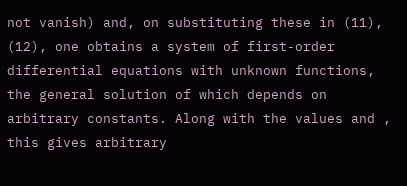not vanish) and, on substituting these in (11), (12), one obtains a system of first-order differential equations with unknown functions, the general solution of which depends on arbitrary constants. Along with the values and , this gives arbitrary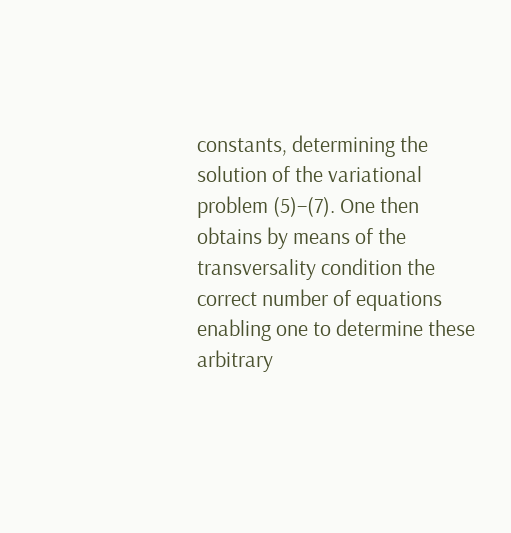constants, determining the solution of the variational problem (5)–(7). One then obtains by means of the transversality condition the correct number of equations enabling one to determine these arbitrary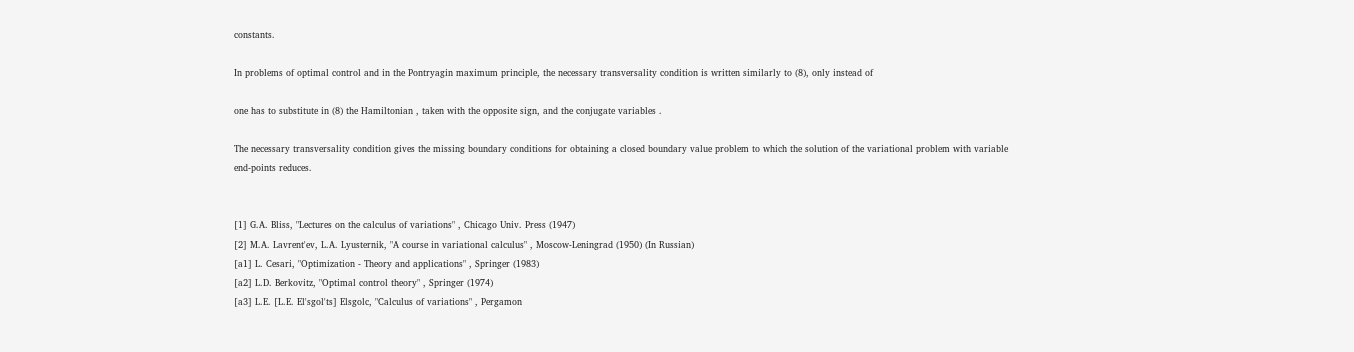constants.

In problems of optimal control and in the Pontryagin maximum principle, the necessary transversality condition is written similarly to (8), only instead of

one has to substitute in (8) the Hamiltonian , taken with the opposite sign, and the conjugate variables .

The necessary transversality condition gives the missing boundary conditions for obtaining a closed boundary value problem to which the solution of the variational problem with variable end-points reduces.


[1] G.A. Bliss, "Lectures on the calculus of variations" , Chicago Univ. Press (1947)
[2] M.A. Lavrent'ev, L.A. Lyusternik, "A course in variational calculus" , Moscow-Leningrad (1950) (In Russian)
[a1] L. Cesari, "Optimization - Theory and applications" , Springer (1983)
[a2] L.D. Berkovitz, "Optimal control theory" , Springer (1974)
[a3] L.E. [L.E. El'sgol'ts] Elsgolc, "Calculus of variations" , Pergamon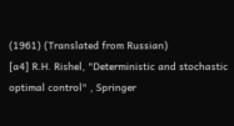(1961) (Translated from Russian)
[a4] R.H. Rishel, "Deterministic and stochastic optimal control" , Springer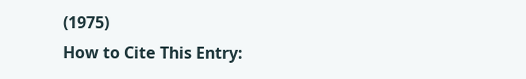(1975)
How to Cite This Entry: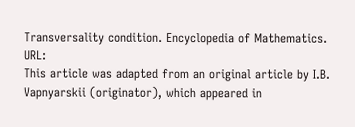Transversality condition. Encyclopedia of Mathematics. URL:
This article was adapted from an original article by I.B. Vapnyarskii (originator), which appeared in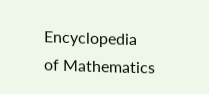Encyclopedia of Mathematics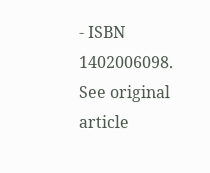- ISBN 1402006098. See original article